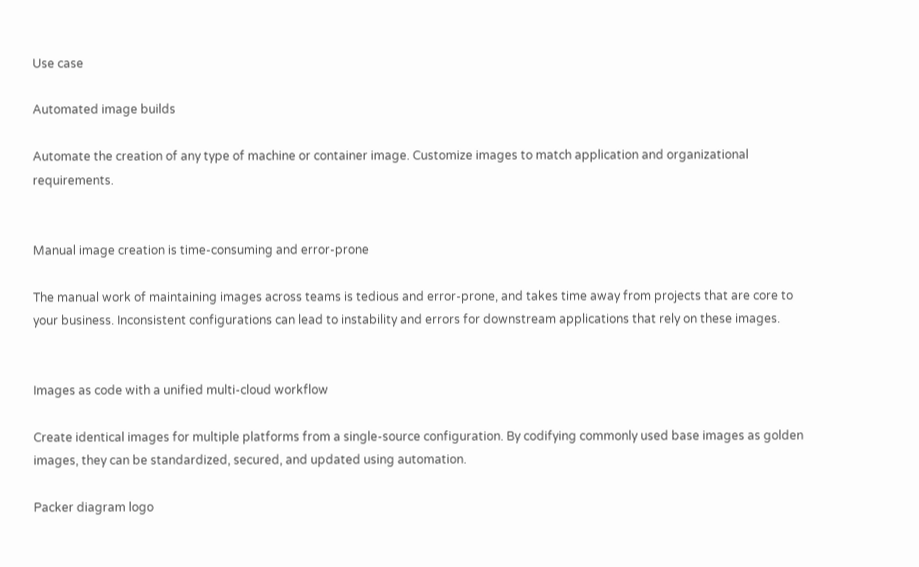Use case

Automated image builds

Automate the creation of any type of machine or container image. Customize images to match application and organizational requirements.


Manual image creation is time-consuming and error-prone

The manual work of maintaining images across teams is tedious and error-prone, and takes time away from projects that are core to your business. Inconsistent configurations can lead to instability and errors for downstream applications that rely on these images.


Images as code with a unified multi-cloud workflow

Create identical images for multiple platforms from a single-source configuration. By codifying commonly used base images as golden images, they can be standardized, secured, and updated using automation.

Packer diagram logo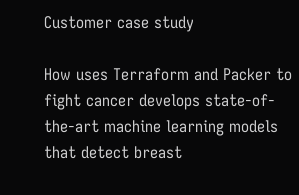Customer case study

How uses Terraform and Packer to fight cancer develops state-of-the-art machine learning models that detect breast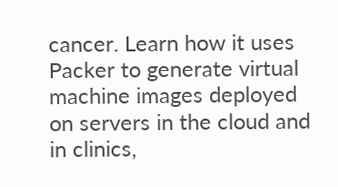cancer. Learn how it uses Packer to generate virtual machine images deployed on servers in the cloud and in clinics,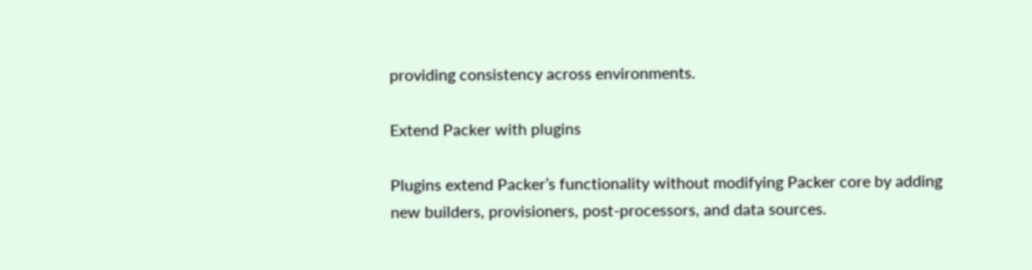providing consistency across environments.

Extend Packer with plugins

Plugins extend Packer’s functionality without modifying Packer core by adding new builders, provisioners, post-processors, and data sources.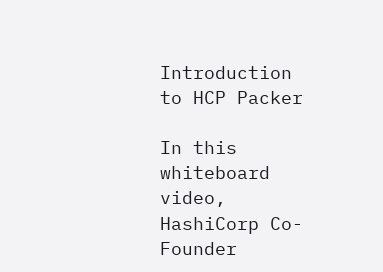Introduction to HCP Packer

In this whiteboard video, HashiCorp Co-Founder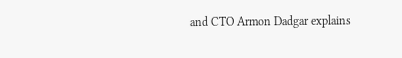and CTO Armon Dadgar explains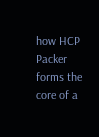how HCP Packer forms the core of a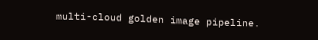multi-cloud golden image pipeline.